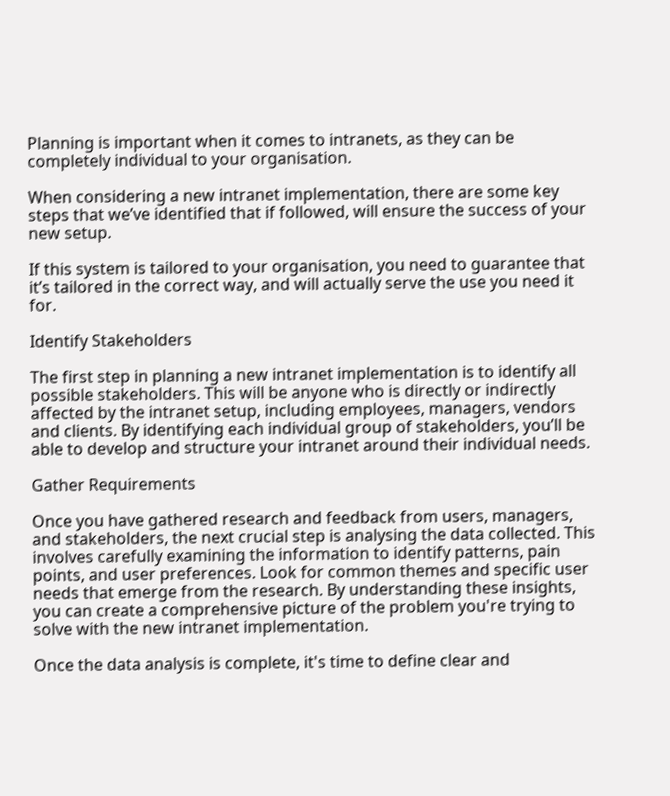Planning is important when it comes to intranets, as they can be completely individual to your organisation.

When considering a new intranet implementation, there are some key steps that we’ve identified that if followed, will ensure the success of your new setup.

If this system is tailored to your organisation, you need to guarantee that it’s tailored in the correct way, and will actually serve the use you need it for.

Identify Stakeholders

The first step in planning a new intranet implementation is to identify all possible stakeholders. This will be anyone who is directly or indirectly affected by the intranet setup, including employees, managers, vendors and clients. By identifying each individual group of stakeholders, you’ll be able to develop and structure your intranet around their individual needs.

Gather Requirements

Once you have gathered research and feedback from users, managers, and stakeholders, the next crucial step is analysing the data collected. This involves carefully examining the information to identify patterns, pain points, and user preferences. Look for common themes and specific user needs that emerge from the research. By understanding these insights, you can create a comprehensive picture of the problem you're trying to solve with the new intranet implementation.

Once the data analysis is complete, it's time to define clear and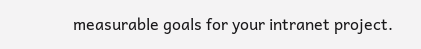measurable goals for your intranet project.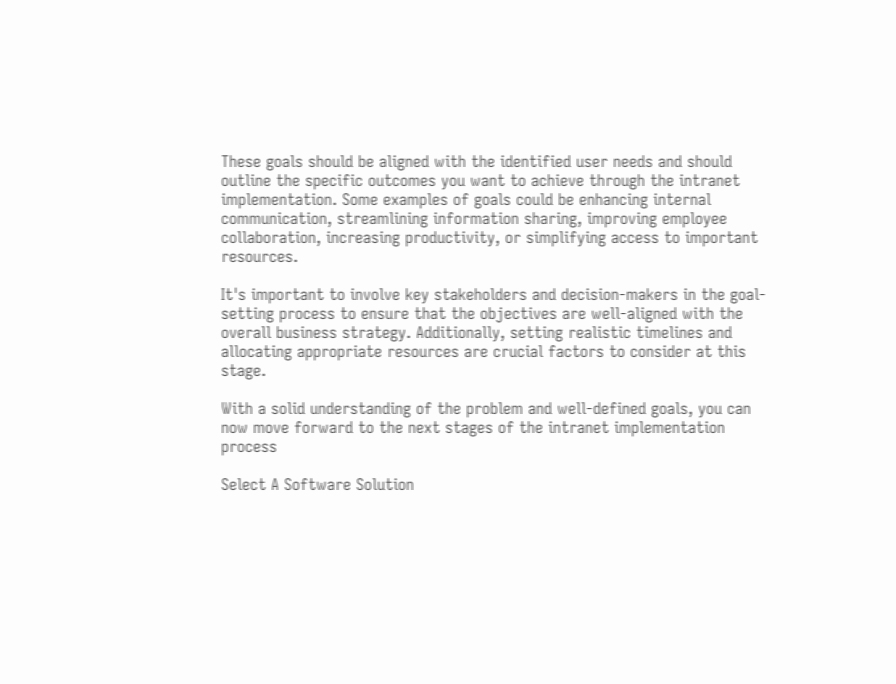These goals should be aligned with the identified user needs and should outline the specific outcomes you want to achieve through the intranet implementation. Some examples of goals could be enhancing internal communication, streamlining information sharing, improving employee collaboration, increasing productivity, or simplifying access to important resources.

It's important to involve key stakeholders and decision-makers in the goal-setting process to ensure that the objectives are well-aligned with the overall business strategy. Additionally, setting realistic timelines and allocating appropriate resources are crucial factors to consider at this stage.

With a solid understanding of the problem and well-defined goals, you can now move forward to the next stages of the intranet implementation process

Select A Software Solution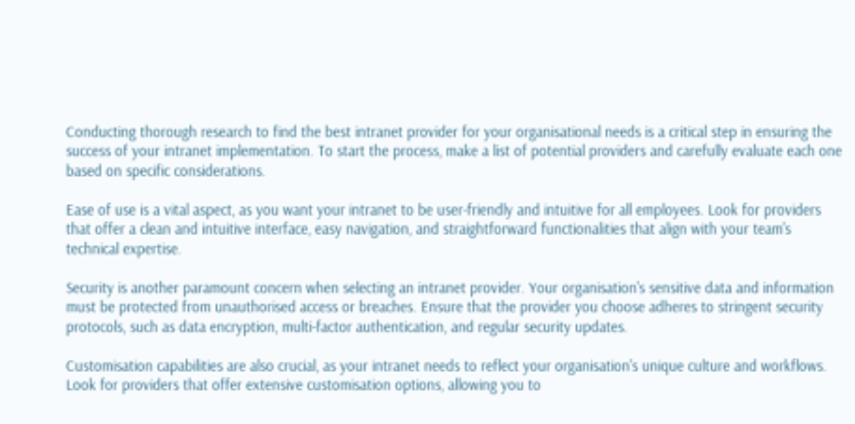Conducting thorough research to find the best intranet provider for your organisational needs is a critical step in ensuring the success of your intranet implementation. To start the process, make a list of potential providers and carefully evaluate each one based on specific considerations.

Ease of use is a vital aspect, as you want your intranet to be user-friendly and intuitive for all employees. Look for providers that offer a clean and intuitive interface, easy navigation, and straightforward functionalities that align with your team's technical expertise.

Security is another paramount concern when selecting an intranet provider. Your organisation's sensitive data and information must be protected from unauthorised access or breaches. Ensure that the provider you choose adheres to stringent security protocols, such as data encryption, multi-factor authentication, and regular security updates.

Customisation capabilities are also crucial, as your intranet needs to reflect your organisation's unique culture and workflows. Look for providers that offer extensive customisation options, allowing you to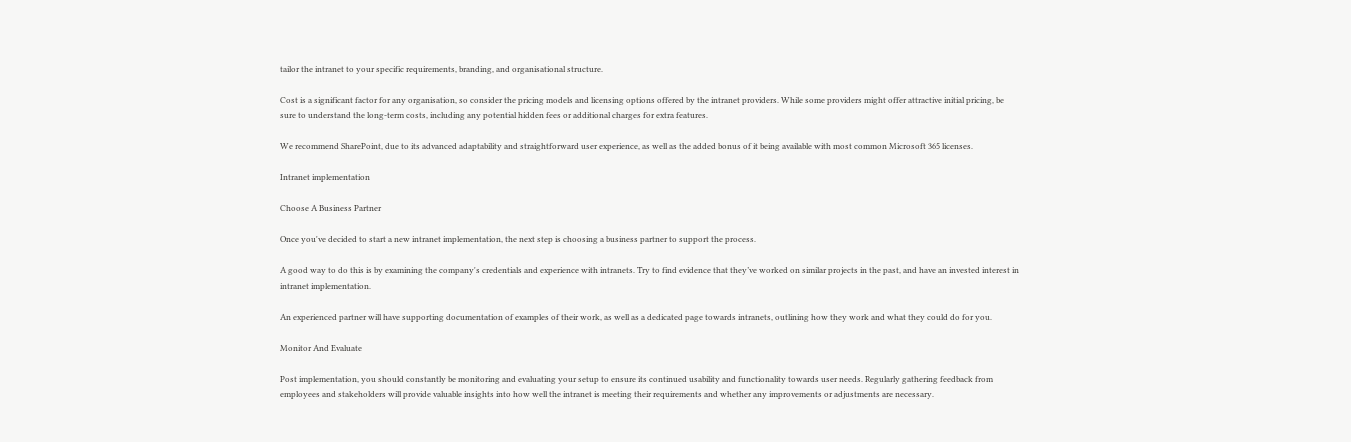tailor the intranet to your specific requirements, branding, and organisational structure.

Cost is a significant factor for any organisation, so consider the pricing models and licensing options offered by the intranet providers. While some providers might offer attractive initial pricing, be sure to understand the long-term costs, including any potential hidden fees or additional charges for extra features.

We recommend SharePoint, due to its advanced adaptability and straightforward user experience, as well as the added bonus of it being available with most common Microsoft 365 licenses.

Intranet implementation

Choose A Business Partner

Once you've decided to start a new intranet implementation, the next step is choosing a business partner to support the process.

A good way to do this is by examining the company's credentials and experience with intranets. Try to find evidence that they’ve worked on similar projects in the past, and have an invested interest in intranet implementation.

An experienced partner will have supporting documentation of examples of their work, as well as a dedicated page towards intranets, outlining how they work and what they could do for you.

Monitor And Evaluate

Post implementation, you should constantly be monitoring and evaluating your setup to ensure its continued usability and functionality towards user needs. Regularly gathering feedback from employees and stakeholders will provide valuable insights into how well the intranet is meeting their requirements and whether any improvements or adjustments are necessary.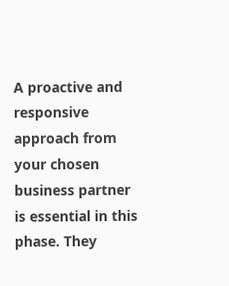A proactive and responsive approach from your chosen business partner is essential in this phase. They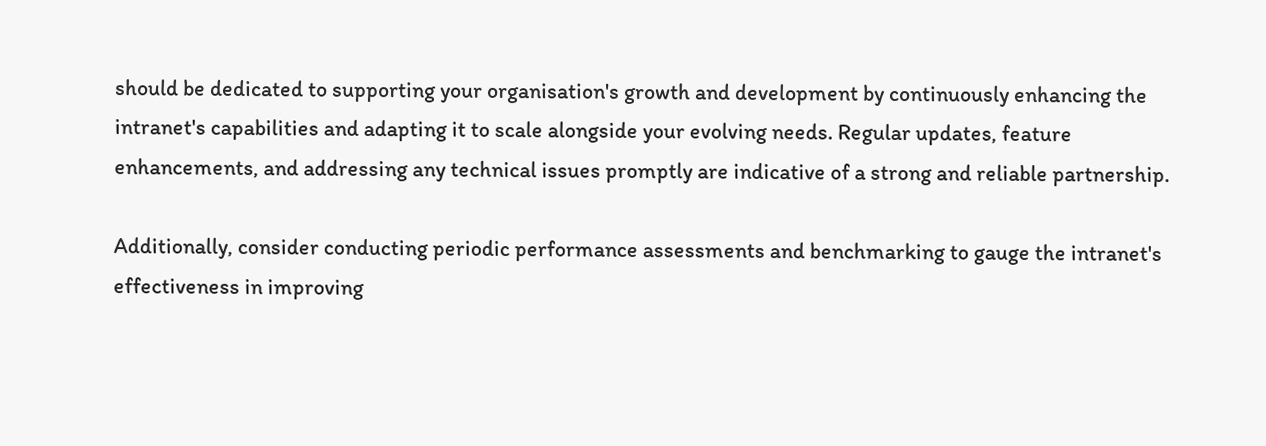should be dedicated to supporting your organisation's growth and development by continuously enhancing the intranet's capabilities and adapting it to scale alongside your evolving needs. Regular updates, feature enhancements, and addressing any technical issues promptly are indicative of a strong and reliable partnership.

Additionally, consider conducting periodic performance assessments and benchmarking to gauge the intranet's effectiveness in improving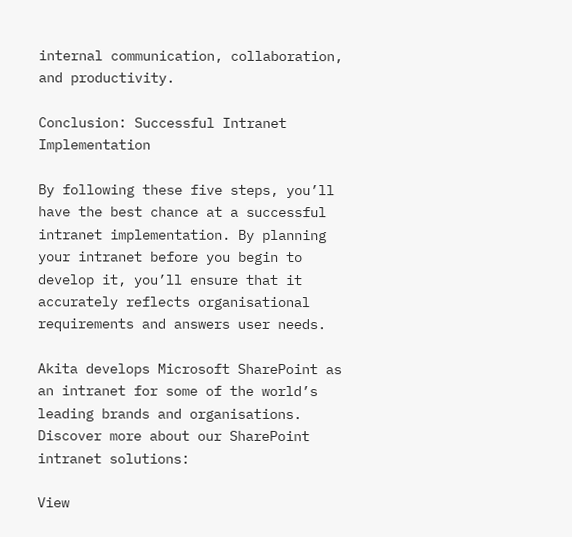internal communication, collaboration, and productivity.

Conclusion: Successful Intranet Implementation

By following these five steps, you’ll have the best chance at a successful intranet implementation. By planning your intranet before you begin to develop it, you’ll ensure that it accurately reflects organisational requirements and answers user needs.

Akita develops Microsoft SharePoint as an intranet for some of the world’s leading brands and organisations. Discover more about our SharePoint intranet solutions:

View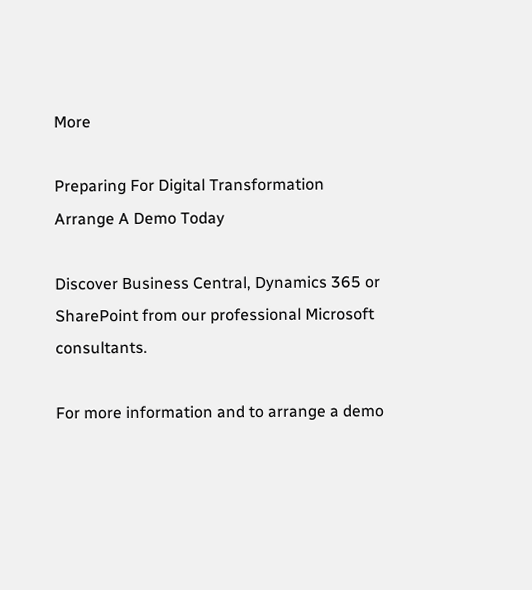More

Preparing For Digital Transformation
Arrange A Demo Today

Discover Business Central, Dynamics 365 or SharePoint from our professional Microsoft consultants.

For more information and to arrange a demo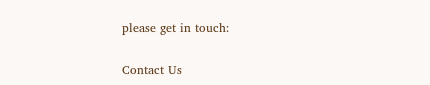please get in touch:

Contact Us